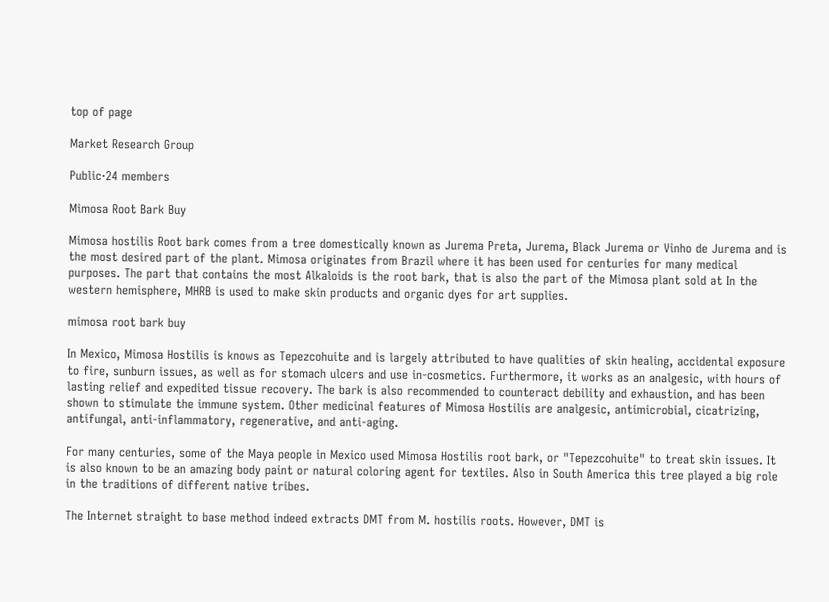top of page

Market Research Group

Public·24 members

Mimosa Root Bark Buy

Mimosa hostilis Root bark comes from a tree domestically known as Jurema Preta, Jurema, Black Jurema or Vinho de Jurema and is the most desired part of the plant. Mimosa originates from Brazil where it has been used for centuries for many medical purposes. The part that contains the most Alkaloids is the root bark, that is also the part of the Mimosa plant sold at In the western hemisphere, MHRB is used to make skin products and organic dyes for art supplies.

mimosa root bark buy

In Mexico, Mimosa Hostilis is knows as Tepezcohuite and is largely attributed to have qualities of skin healing, accidental exposure to fire, sunburn issues, as well as for stomach ulcers and use in-cosmetics. Furthermore, it works as an analgesic, with hours of lasting relief and expedited tissue recovery. The bark is also recommended to counteract debility and exhaustion, and has been shown to stimulate the immune system. Other medicinal features of Mimosa Hostilis are analgesic, antimicrobial, cicatrizing, antifungal, anti-inflammatory, regenerative, and anti-aging.

For many centuries, some of the Maya people in Mexico used Mimosa Hostilis root bark, or "Tepezcohuite" to treat skin issues. It is also known to be an amazing body paint or natural coloring agent for textiles. Also in South America this tree played a big role in the traditions of different native tribes.

The Internet straight to base method indeed extracts DMT from M. hostilis roots. However, DMT is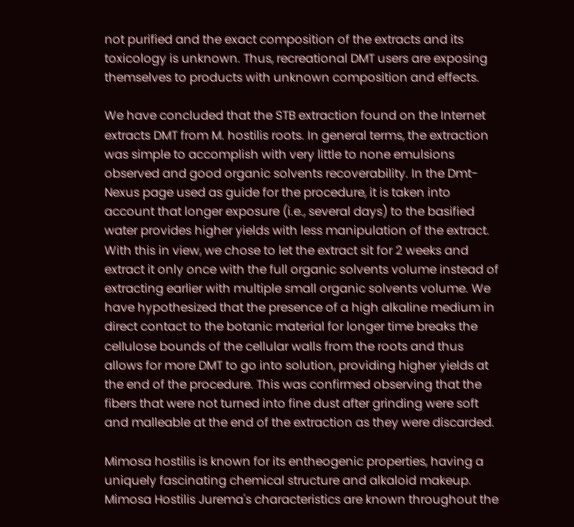not purified and the exact composition of the extracts and its toxicology is unknown. Thus, recreational DMT users are exposing themselves to products with unknown composition and effects.

We have concluded that the STB extraction found on the Internet extracts DMT from M. hostilis roots. In general terms, the extraction was simple to accomplish with very little to none emulsions observed and good organic solvents recoverability. In the Dmt-Nexus page used as guide for the procedure, it is taken into account that longer exposure (i.e., several days) to the basified water provides higher yields with less manipulation of the extract. With this in view, we chose to let the extract sit for 2 weeks and extract it only once with the full organic solvents volume instead of extracting earlier with multiple small organic solvents volume. We have hypothesized that the presence of a high alkaline medium in direct contact to the botanic material for longer time breaks the cellulose bounds of the cellular walls from the roots and thus allows for more DMT to go into solution, providing higher yields at the end of the procedure. This was confirmed observing that the fibers that were not turned into fine dust after grinding were soft and malleable at the end of the extraction as they were discarded.

Mimosa hostilis is known for its entheogenic properties, having a uniquely fascinating chemical structure and alkaloid makeup. Mimosa Hostilis Jurema's characteristics are known throughout the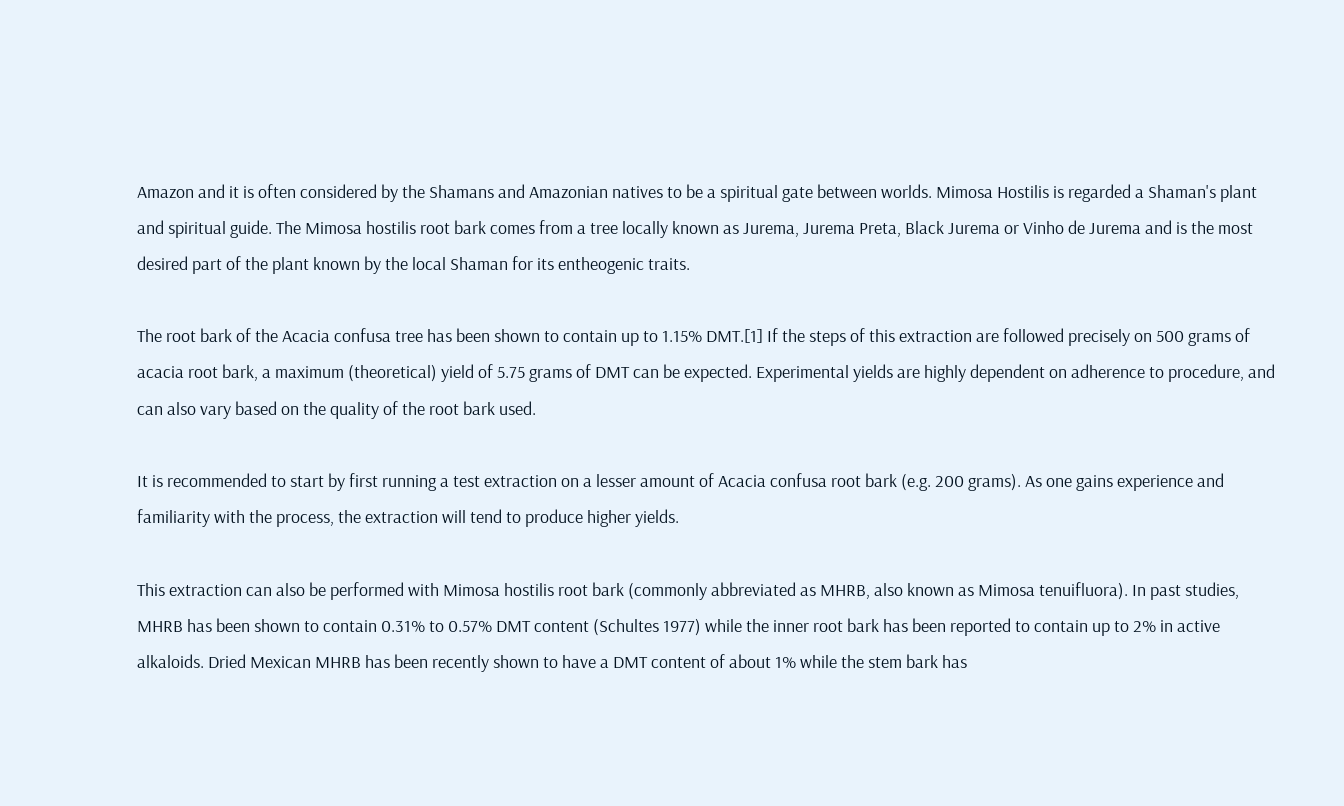Amazon and it is often considered by the Shamans and Amazonian natives to be a spiritual gate between worlds. Mimosa Hostilis is regarded a Shaman's plant and spiritual guide. The Mimosa hostilis root bark comes from a tree locally known as Jurema, Jurema Preta, Black Jurema or Vinho de Jurema and is the most desired part of the plant known by the local Shaman for its entheogenic traits.

The root bark of the Acacia confusa tree has been shown to contain up to 1.15% DMT.[1] If the steps of this extraction are followed precisely on 500 grams of acacia root bark, a maximum (theoretical) yield of 5.75 grams of DMT can be expected. Experimental yields are highly dependent on adherence to procedure, and can also vary based on the quality of the root bark used.

It is recommended to start by first running a test extraction on a lesser amount of Acacia confusa root bark (e.g. 200 grams). As one gains experience and familiarity with the process, the extraction will tend to produce higher yields.

This extraction can also be performed with Mimosa hostilis root bark (commonly abbreviated as MHRB, also known as Mimosa tenuifluora). In past studies, MHRB has been shown to contain 0.31% to 0.57% DMT content (Schultes 1977) while the inner root bark has been reported to contain up to 2% in active alkaloids. Dried Mexican MHRB has been recently shown to have a DMT content of about 1% while the stem bark has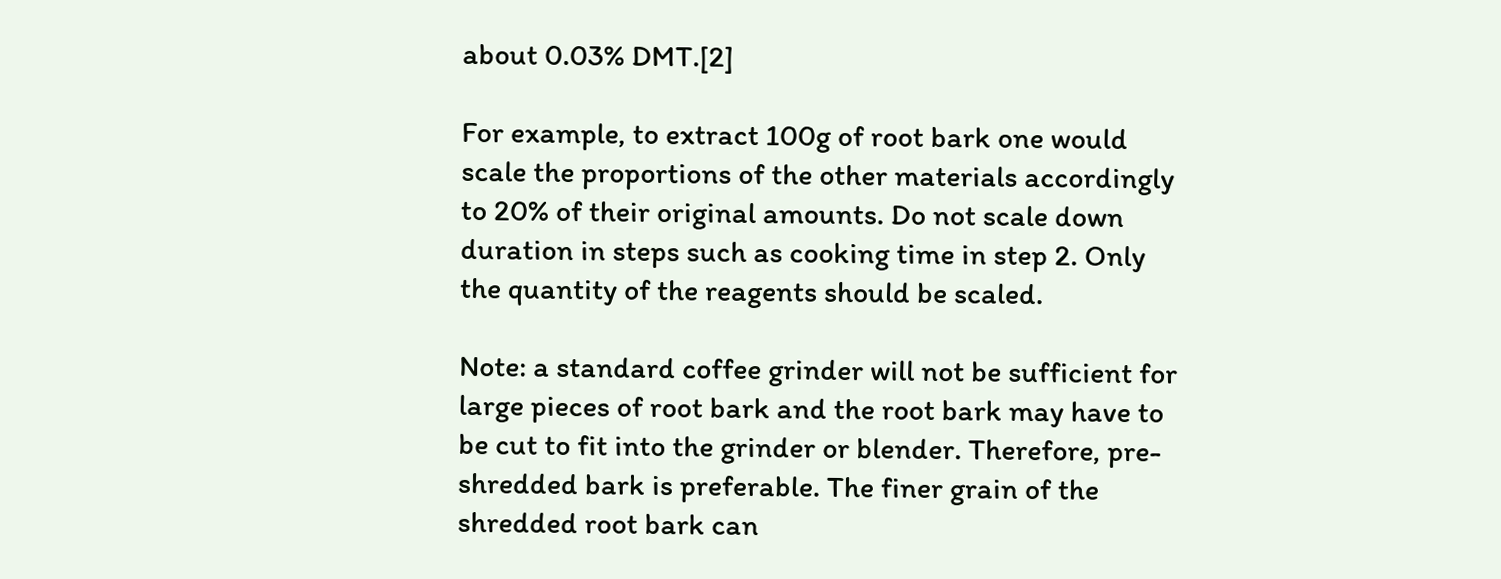about 0.03% DMT.[2]

For example, to extract 100g of root bark one would scale the proportions of the other materials accordingly to 20% of their original amounts. Do not scale down duration in steps such as cooking time in step 2. Only the quantity of the reagents should be scaled.

Note: a standard coffee grinder will not be sufficient for large pieces of root bark and the root bark may have to be cut to fit into the grinder or blender. Therefore, pre-shredded bark is preferable. The finer grain of the shredded root bark can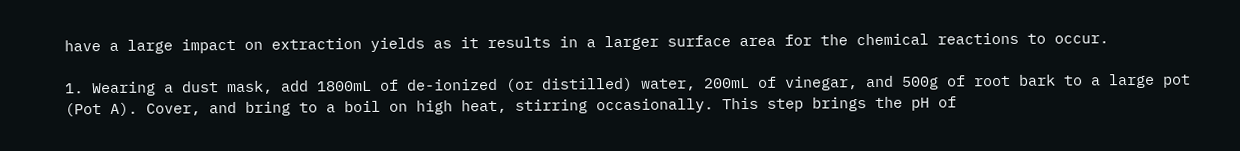have a large impact on extraction yields as it results in a larger surface area for the chemical reactions to occur.

1. Wearing a dust mask, add 1800mL of de-ionized (or distilled) water, 200mL of vinegar, and 500g of root bark to a large pot (Pot A). Cover, and bring to a boil on high heat, stirring occasionally. This step brings the pH of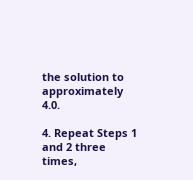the solution to approximately 4.0.

4. Repeat Steps 1 and 2 three times,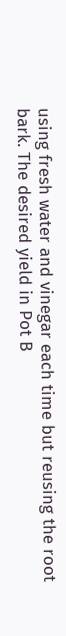using fresh water and vinegar each time but reusing the root bark. The desired yield in Pot B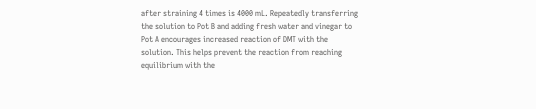after straining 4 times is 4000 mL. Repeatedly transferring the solution to Pot B and adding fresh water and vinegar to Pot A encourages increased reaction of DMT with the solution. This helps prevent the reaction from reaching equilibrium with the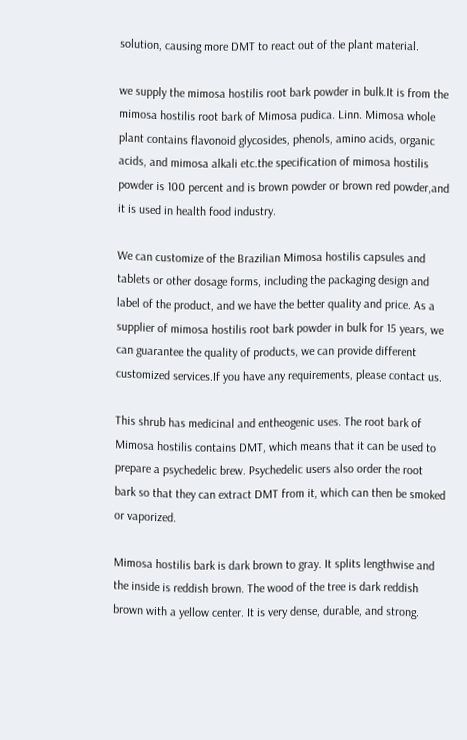solution, causing more DMT to react out of the plant material.

we supply the mimosa hostilis root bark powder in bulk.It is from the mimosa hostilis root bark of Mimosa pudica. Linn. Mimosa whole plant contains flavonoid glycosides, phenols, amino acids, organic acids, and mimosa alkali etc.the specification of mimosa hostilis powder is 100 percent and is brown powder or brown red powder,and it is used in health food industry.

We can customize of the Brazilian Mimosa hostilis capsules and tablets or other dosage forms, including the packaging design and label of the product, and we have the better quality and price. As a supplier of mimosa hostilis root bark powder in bulk for 15 years, we can guarantee the quality of products, we can provide different customized services.If you have any requirements, please contact us.

This shrub has medicinal and entheogenic uses. The root bark of Mimosa hostilis contains DMT, which means that it can be used to prepare a psychedelic brew. Psychedelic users also order the root bark so that they can extract DMT from it, which can then be smoked or vaporized.

Mimosa hostilis bark is dark brown to gray. It splits lengthwise and the inside is reddish brown. The wood of the tree is dark reddish brown with a yellow center. It is very dense, durable, and strong.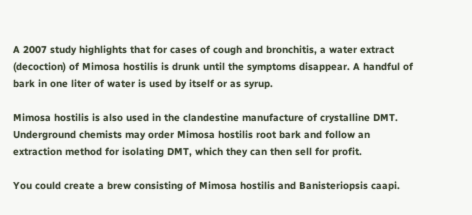A 2007 study highlights that for cases of cough and bronchitis, a water extract (decoction) of Mimosa hostilis is drunk until the symptoms disappear. A handful of bark in one liter of water is used by itself or as syrup.

Mimosa hostilis is also used in the clandestine manufacture of crystalline DMT. Underground chemists may order Mimosa hostilis root bark and follow an extraction method for isolating DMT, which they can then sell for profit.

You could create a brew consisting of Mimosa hostilis and Banisteriopsis caapi.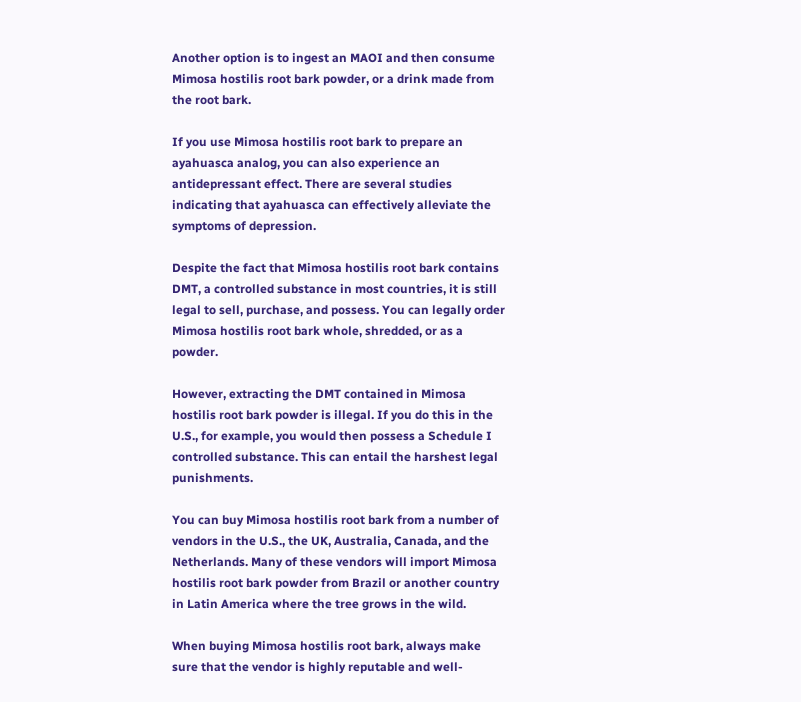Another option is to ingest an MAOI and then consume Mimosa hostilis root bark powder, or a drink made from the root bark.

If you use Mimosa hostilis root bark to prepare an ayahuasca analog, you can also experience an antidepressant effect. There are several studies indicating that ayahuasca can effectively alleviate the symptoms of depression.

Despite the fact that Mimosa hostilis root bark contains DMT, a controlled substance in most countries, it is still legal to sell, purchase, and possess. You can legally order Mimosa hostilis root bark whole, shredded, or as a powder.

However, extracting the DMT contained in Mimosa hostilis root bark powder is illegal. If you do this in the U.S., for example, you would then possess a Schedule I controlled substance. This can entail the harshest legal punishments.

You can buy Mimosa hostilis root bark from a number of vendors in the U.S., the UK, Australia, Canada, and the Netherlands. Many of these vendors will import Mimosa hostilis root bark powder from Brazil or another country in Latin America where the tree grows in the wild.

When buying Mimosa hostilis root bark, always make sure that the vendor is highly reputable and well-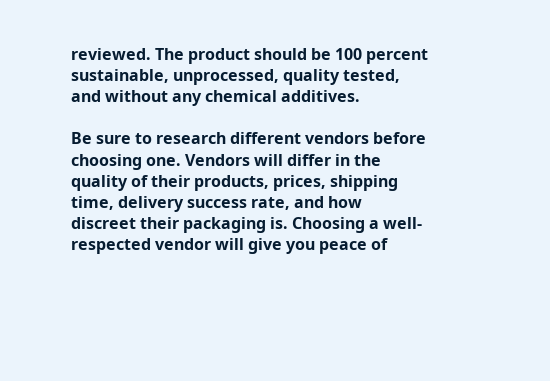reviewed. The product should be 100 percent sustainable, unprocessed, quality tested, and without any chemical additives.

Be sure to research different vendors before choosing one. Vendors will differ in the quality of their products, prices, shipping time, delivery success rate, and how discreet their packaging is. Choosing a well-respected vendor will give you peace of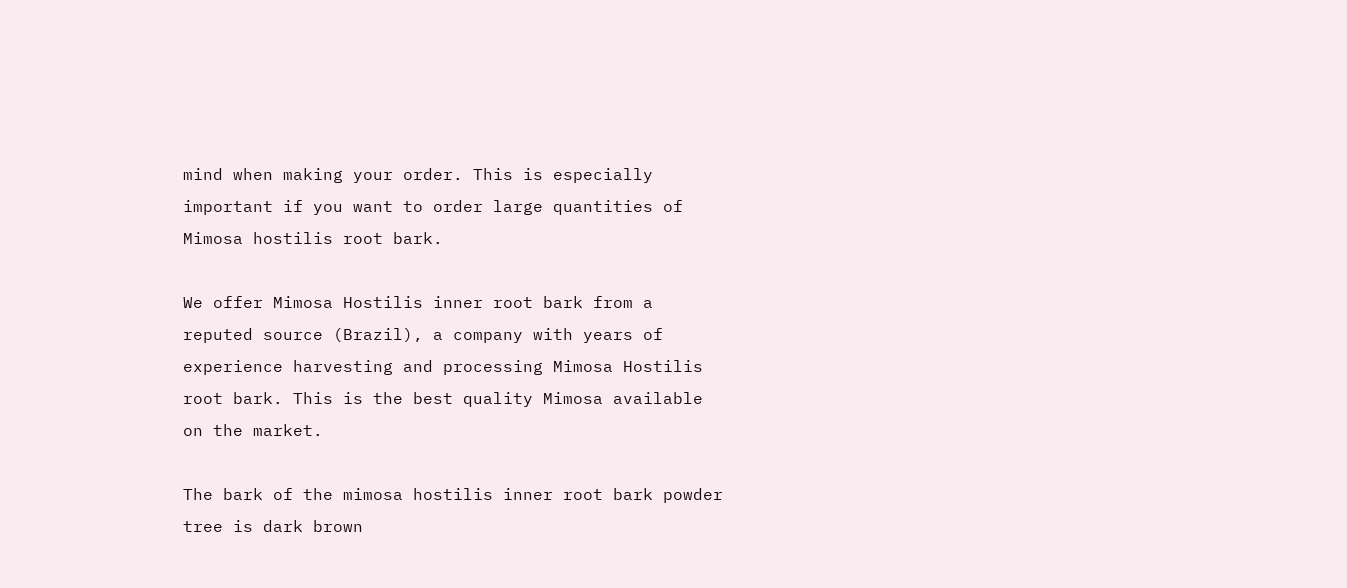mind when making your order. This is especially important if you want to order large quantities of Mimosa hostilis root bark.

We offer Mimosa Hostilis inner root bark from a reputed source (Brazil), a company with years of experience harvesting and processing Mimosa Hostilis root bark. This is the best quality Mimosa available on the market.

The bark of the mimosa hostilis inner root bark powder tree is dark brown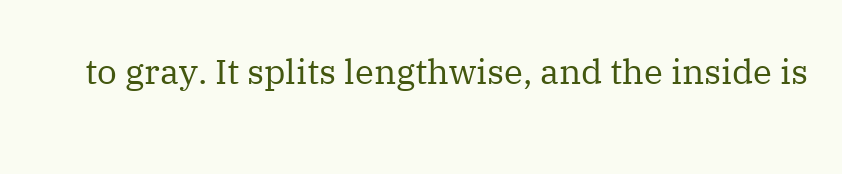to gray. It splits lengthwise, and the inside is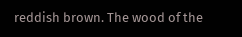reddish brown. The wood of the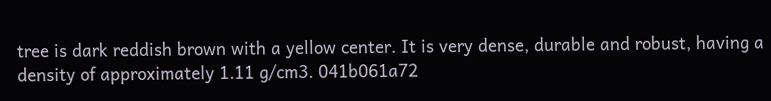tree is dark reddish brown with a yellow center. It is very dense, durable and robust, having a density of approximately 1.11 g/cm3. 041b061a72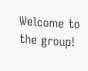Welcome to the group!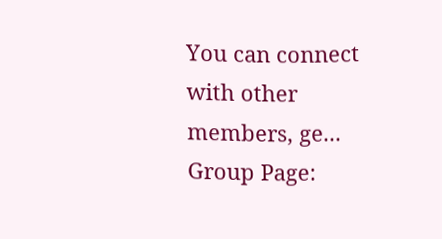You can connect with other members, ge...
Group Page: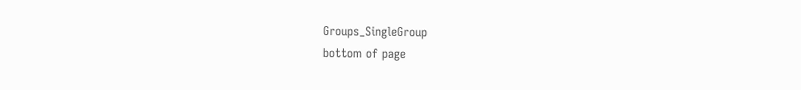Groups_SingleGroup
bottom of page